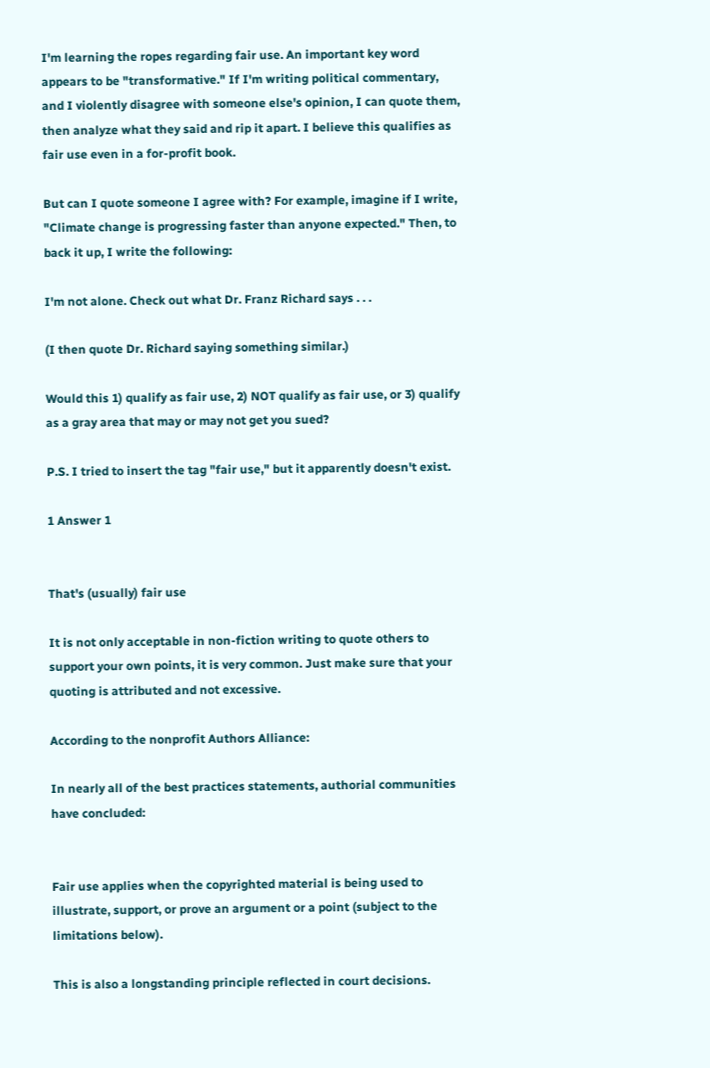I'm learning the ropes regarding fair use. An important key word appears to be "transformative." If I'm writing political commentary, and I violently disagree with someone else's opinion, I can quote them, then analyze what they said and rip it apart. I believe this qualifies as fair use even in a for-profit book.

But can I quote someone I agree with? For example, imagine if I write, "Climate change is progressing faster than anyone expected." Then, to back it up, I write the following:

I'm not alone. Check out what Dr. Franz Richard says . . .

(I then quote Dr. Richard saying something similar.)

Would this 1) qualify as fair use, 2) NOT qualify as fair use, or 3) qualify as a gray area that may or may not get you sued?

P.S. I tried to insert the tag "fair use," but it apparently doesn't exist.

1 Answer 1


That's (usually) fair use

It is not only acceptable in non-fiction writing to quote others to support your own points, it is very common. Just make sure that your quoting is attributed and not excessive.

According to the nonprofit Authors Alliance:

In nearly all of the best practices statements, authorial communities have concluded:


Fair use applies when the copyrighted material is being used to illustrate, support, or prove an argument or a point (subject to the limitations below).

This is also a longstanding principle reflected in court decisions.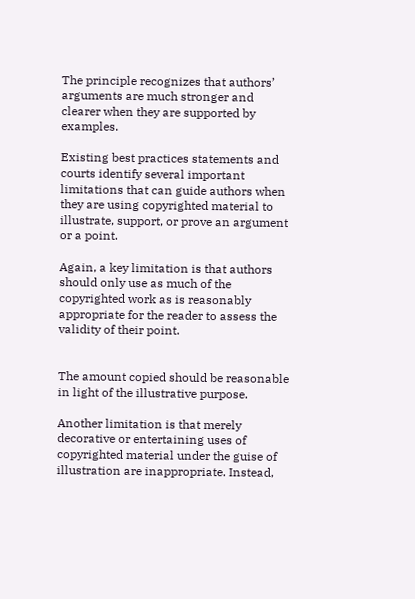The principle recognizes that authors’ arguments are much stronger and clearer when they are supported by examples.

Existing best practices statements and courts identify several important limitations that can guide authors when they are using copyrighted material to illustrate, support, or prove an argument or a point.

Again, a key limitation is that authors should only use as much of the copyrighted work as is reasonably appropriate for the reader to assess the validity of their point.


The amount copied should be reasonable in light of the illustrative purpose.

Another limitation is that merely decorative or entertaining uses of copyrighted material under the guise of illustration are inappropriate. Instead,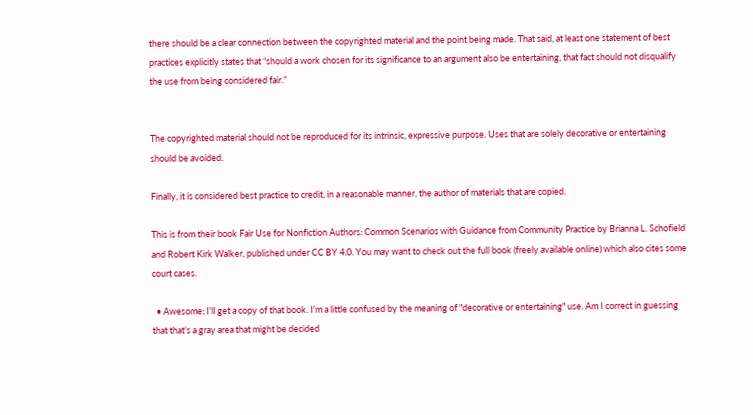there should be a clear connection between the copyrighted material and the point being made. That said, at least one statement of best practices explicitly states that “should a work chosen for its significance to an argument also be entertaining, that fact should not disqualify the use from being considered fair.”


The copyrighted material should not be reproduced for its intrinsic, expressive purpose. Uses that are solely decorative or entertaining should be avoided.

Finally, it is considered best practice to credit, in a reasonable manner, the author of materials that are copied.

This is from their book Fair Use for Nonfiction Authors: Common Scenarios with Guidance from Community Practice by Brianna L. Schofield and Robert Kirk Walker, published under CC BY 4.0. You may want to check out the full book (freely available online) which also cites some court cases.

  • Awesome; I'll get a copy of that book. I'm a little confused by the meaning of "decorative or entertaining" use. Am I correct in guessing that that's a gray area that might be decided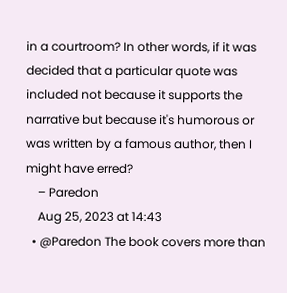in a courtroom? In other words, if it was decided that a particular quote was included not because it supports the narrative but because it's humorous or was written by a famous author, then I might have erred?
    – Paredon
    Aug 25, 2023 at 14:43
  • @Paredon The book covers more than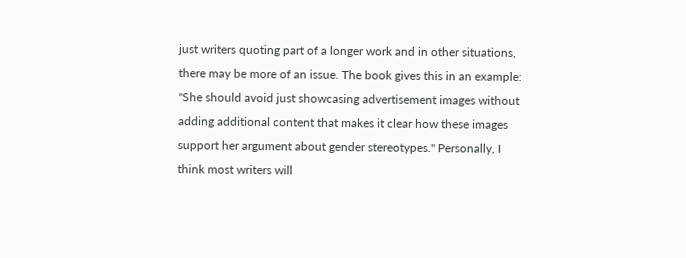just writers quoting part of a longer work and in other situations, there may be more of an issue. The book gives this in an example: "She should avoid just showcasing advertisement images without adding additional content that makes it clear how these images support her argument about gender stereotypes." Personally, I think most writers will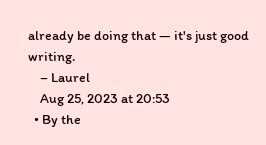already be doing that — it's just good writing.
    – Laurel
    Aug 25, 2023 at 20:53
  • By the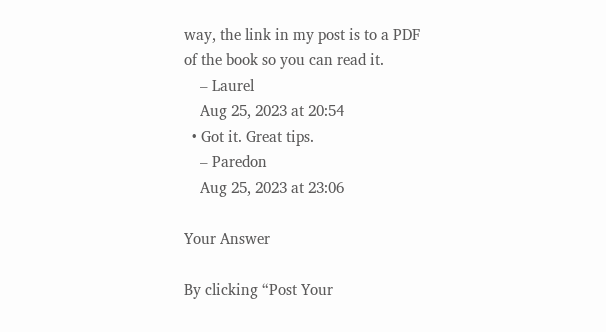way, the link in my post is to a PDF of the book so you can read it.
    – Laurel
    Aug 25, 2023 at 20:54
  • Got it. Great tips.
    – Paredon
    Aug 25, 2023 at 23:06

Your Answer

By clicking “Post Your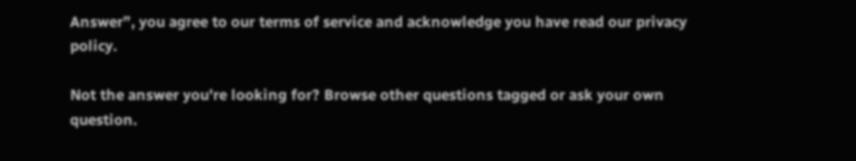Answer”, you agree to our terms of service and acknowledge you have read our privacy policy.

Not the answer you're looking for? Browse other questions tagged or ask your own question.